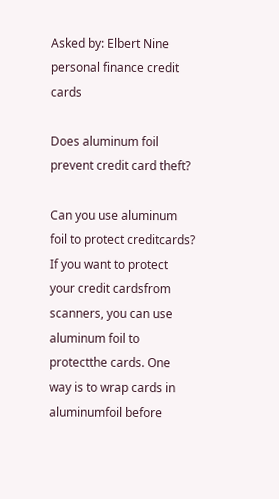Asked by: Elbert Nine
personal finance credit cards

Does aluminum foil prevent credit card theft?

Can you use aluminum foil to protect creditcards? If you want to protect your credit cardsfrom scanners, you can use aluminum foil to protectthe cards. One way is to wrap cards in aluminumfoil before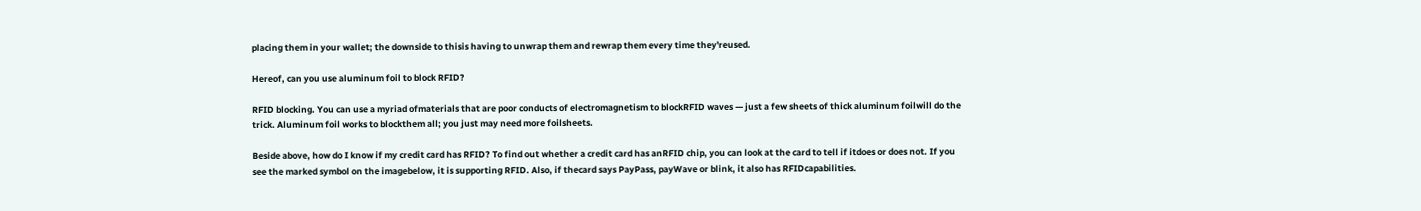placing them in your wallet; the downside to thisis having to unwrap them and rewrap them every time they'reused.

Hereof, can you use aluminum foil to block RFID?

RFID blocking. You can use a myriad ofmaterials that are poor conducts of electromagnetism to blockRFID waves — just a few sheets of thick aluminum foilwill do the trick. Aluminum foil works to blockthem all; you just may need more foilsheets.

Beside above, how do I know if my credit card has RFID? To find out whether a credit card has anRFID chip, you can look at the card to tell if itdoes or does not. If you see the marked symbol on the imagebelow, it is supporting RFID. Also, if thecard says PayPass, payWave or blink, it also has RFIDcapabilities.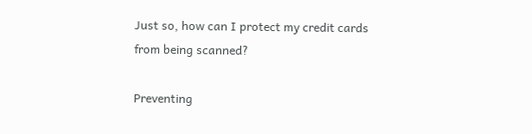Just so, how can I protect my credit cards from being scanned?

Preventing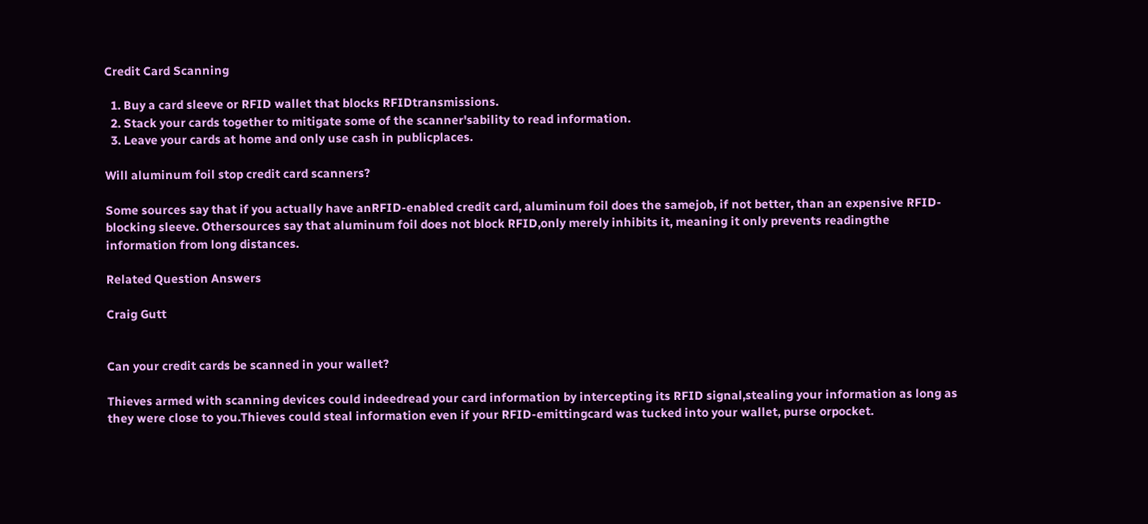Credit Card Scanning

  1. Buy a card sleeve or RFID wallet that blocks RFIDtransmissions.
  2. Stack your cards together to mitigate some of the scanner'sability to read information.
  3. Leave your cards at home and only use cash in publicplaces.

Will aluminum foil stop credit card scanners?

Some sources say that if you actually have anRFID-enabled credit card, aluminum foil does the samejob, if not better, than an expensive RFID-blocking sleeve. Othersources say that aluminum foil does not block RFID,only merely inhibits it, meaning it only prevents readingthe information from long distances.

Related Question Answers

Craig Gutt


Can your credit cards be scanned in your wallet?

Thieves armed with scanning devices could indeedread your card information by intercepting its RFID signal,stealing your information as long as they were close to you.Thieves could steal information even if your RFID-emittingcard was tucked into your wallet, purse orpocket.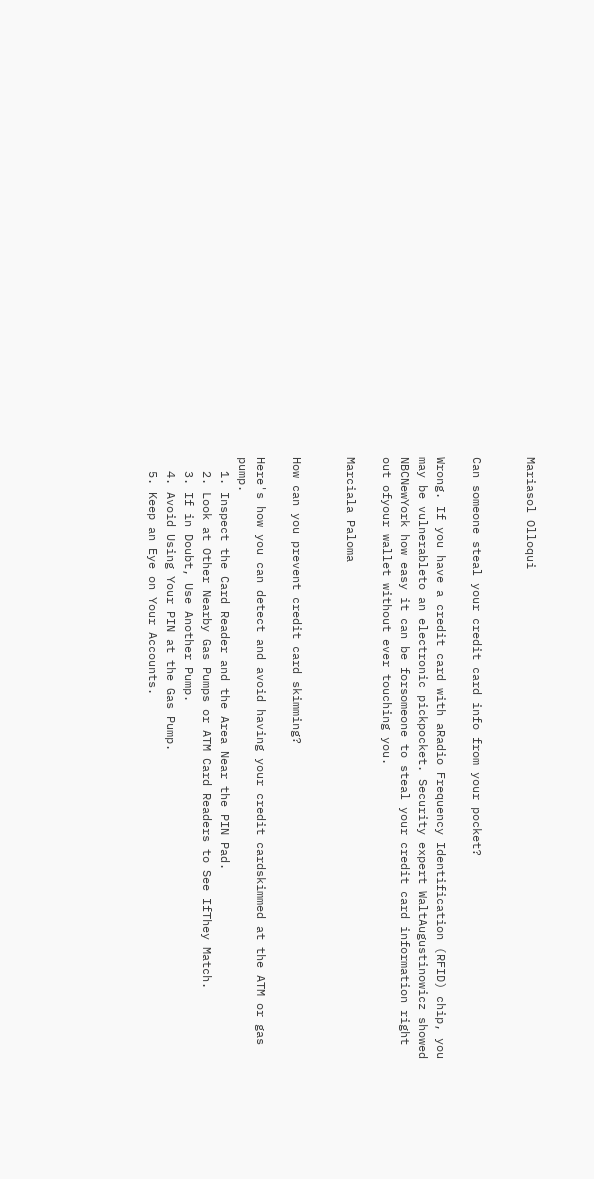Mariasol Olloqui


Can someone steal your credit card info from your pocket?

Wrong. If you have a credit card with aRadio Frequency Identification (RFID) chip, you may be vulnerableto an electronic pickpocket. Security expert WaltAugustinowicz showed NBCNewYork how easy it can be forsomeone to steal your credit card information right out ofyour wallet without ever touching you.

Marciala Paloma


How can you prevent credit card skimming?

Here's how you can detect and avoid having your credit cardskimmed at the ATM or gas pump.
  1. Inspect the Card Reader and the Area Near the PIN Pad.
  2. Look at Other Nearby Gas Pumps or ATM Card Readers to See IfThey Match.
  3. If in Doubt, Use Another Pump.
  4. Avoid Using Your PIN at the Gas Pump.
  5. Keep an Eye on Your Accounts.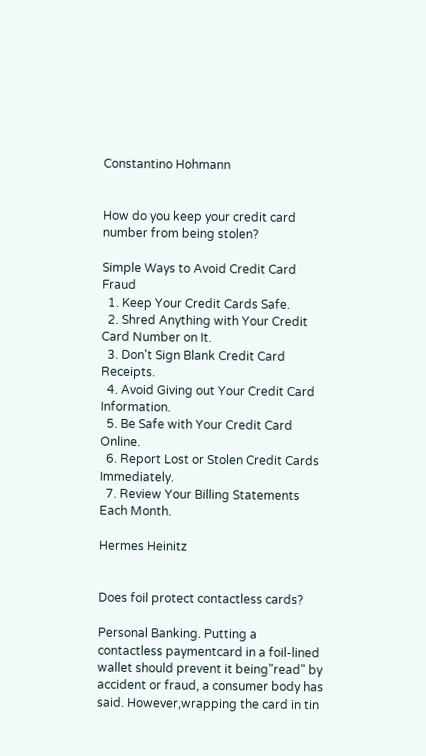Constantino Hohmann


How do you keep your credit card number from being stolen?

Simple Ways to Avoid Credit Card Fraud
  1. Keep Your Credit Cards Safe.
  2. Shred Anything with Your Credit Card Number on It.
  3. Don't Sign Blank Credit Card Receipts.
  4. Avoid Giving out Your Credit Card Information.
  5. Be Safe with Your Credit Card Online.
  6. Report Lost or Stolen Credit Cards Immediately.
  7. Review Your Billing Statements Each Month.

Hermes Heinitz


Does foil protect contactless cards?

Personal Banking. Putting a contactless paymentcard in a foil-lined wallet should prevent it being"read" by accident or fraud, a consumer body has said. However,wrapping the card in tin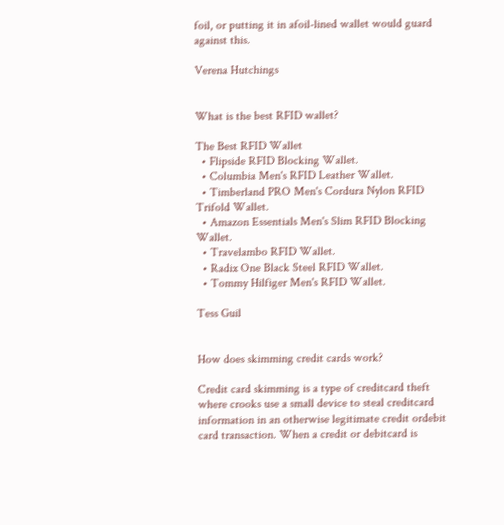foil, or putting it in afoil-lined wallet would guard against this.

Verena Hutchings


What is the best RFID wallet?

The Best RFID Wallet
  • Flipside RFID Blocking Wallet.
  • Columbia Men's RFID Leather Wallet.
  • Timberland PRO Men's Cordura Nylon RFID Trifold Wallet.
  • Amazon Essentials Men's Slim RFID Blocking Wallet.
  • Travelambo RFID Wallet.
  • Radix One Black Steel RFID Wallet.
  • Tommy Hilfiger Men's RFID Wallet.

Tess Guil


How does skimming credit cards work?

Credit card skimming is a type of creditcard theft where crooks use a small device to steal creditcard information in an otherwise legitimate credit ordebit card transaction. When a credit or debitcard is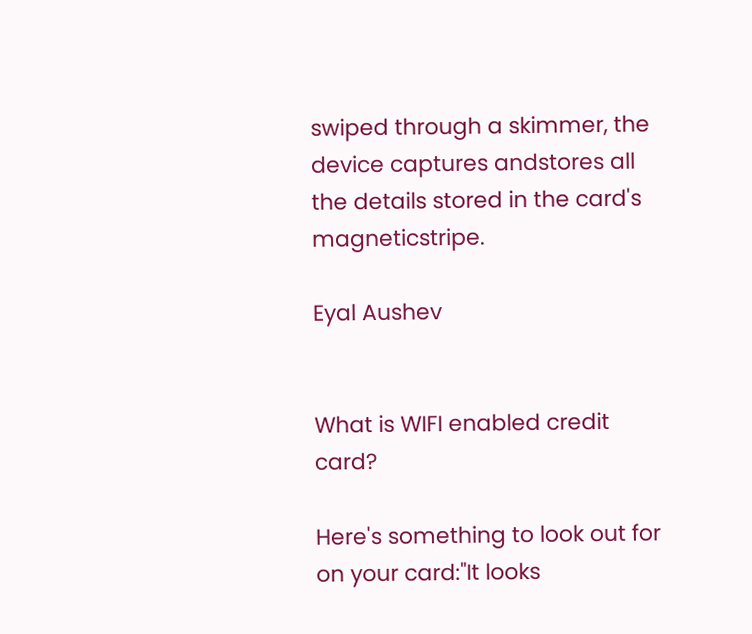swiped through a skimmer, the device captures andstores all the details stored in the card's magneticstripe.

Eyal Aushev


What is WIFI enabled credit card?

Here's something to look out for on your card:"It looks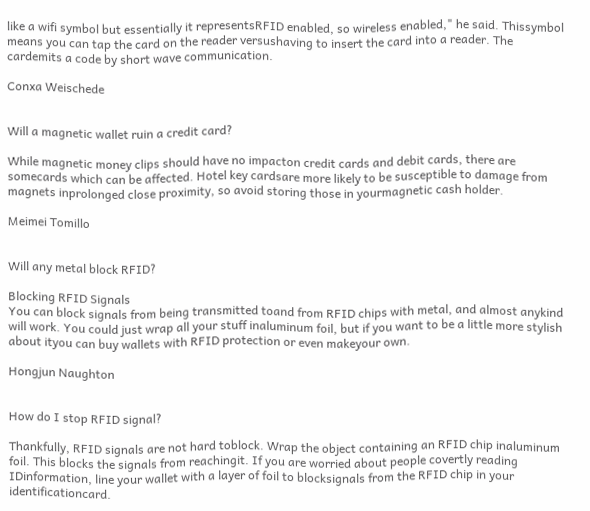like a wifi symbol but essentially it representsRFID enabled, so wireless enabled," he said. Thissymbol means you can tap the card on the reader versushaving to insert the card into a reader. The cardemits a code by short wave communication.

Conxa Weischede


Will a magnetic wallet ruin a credit card?

While magnetic money clips should have no impacton credit cards and debit cards, there are somecards which can be affected. Hotel key cardsare more likely to be susceptible to damage from magnets inprolonged close proximity, so avoid storing those in yourmagnetic cash holder.

Meimei Tomillo


Will any metal block RFID?

Blocking RFID Signals
You can block signals from being transmitted toand from RFID chips with metal, and almost anykind will work. You could just wrap all your stuff inaluminum foil, but if you want to be a little more stylish about ityou can buy wallets with RFID protection or even makeyour own.

Hongjun Naughton


How do I stop RFID signal?

Thankfully, RFID signals are not hard toblock. Wrap the object containing an RFID chip inaluminum foil. This blocks the signals from reachingit. If you are worried about people covertly reading IDinformation, line your wallet with a layer of foil to blocksignals from the RFID chip in your identificationcard.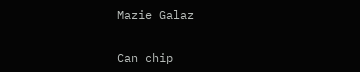Mazie Galaz


Can chip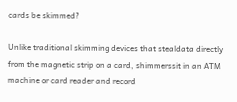cards be skimmed?

Unlike traditional skimming devices that stealdata directly from the magnetic strip on a card, shimmerssit in an ATM machine or card reader and record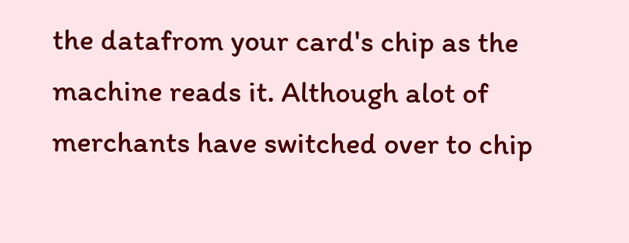the datafrom your card's chip as the machine reads it. Although alot of merchants have switched over to chip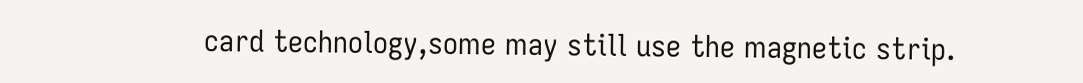card technology,some may still use the magnetic strip.